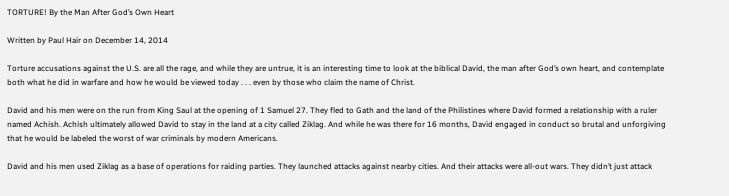TORTURE! By the Man After God’s Own Heart

Written by Paul Hair on December 14, 2014

Torture accusations against the U.S. are all the rage, and while they are untrue, it is an interesting time to look at the biblical David, the man after God’s own heart, and contemplate both what he did in warfare and how he would be viewed today . . . even by those who claim the name of Christ.

David and his men were on the run from King Saul at the opening of 1 Samuel 27. They fled to Gath and the land of the Philistines where David formed a relationship with a ruler named Achish. Achish ultimately allowed David to stay in the land at a city called Ziklag. And while he was there for 16 months, David engaged in conduct so brutal and unforgiving that he would be labeled the worst of war criminals by modern Americans.

David and his men used Ziklag as a base of operations for raiding parties. They launched attacks against nearby cities. And their attacks were all-out wars. They didn’t just attack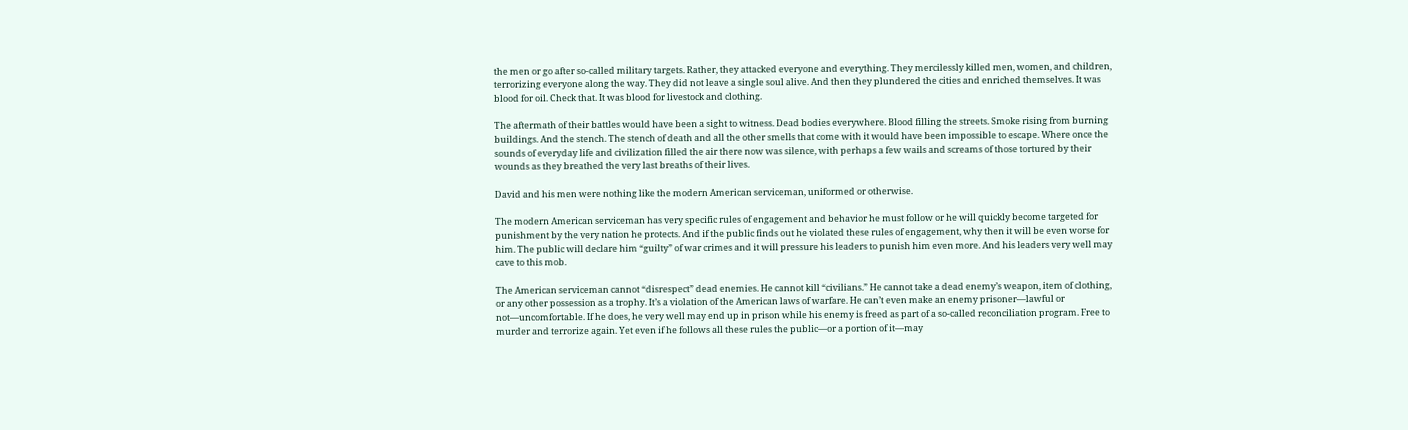the men or go after so-called military targets. Rather, they attacked everyone and everything. They mercilessly killed men, women, and children, terrorizing everyone along the way. They did not leave a single soul alive. And then they plundered the cities and enriched themselves. It was blood for oil. Check that. It was blood for livestock and clothing.

The aftermath of their battles would have been a sight to witness. Dead bodies everywhere. Blood filling the streets. Smoke rising from burning buildings. And the stench. The stench of death and all the other smells that come with it would have been impossible to escape. Where once the sounds of everyday life and civilization filled the air there now was silence, with perhaps a few wails and screams of those tortured by their wounds as they breathed the very last breaths of their lives.

David and his men were nothing like the modern American serviceman, uniformed or otherwise.

The modern American serviceman has very specific rules of engagement and behavior he must follow or he will quickly become targeted for punishment by the very nation he protects. And if the public finds out he violated these rules of engagement, why then it will be even worse for him. The public will declare him “guilty” of war crimes and it will pressure his leaders to punish him even more. And his leaders very well may cave to this mob.

The American serviceman cannot “disrespect” dead enemies. He cannot kill “civilians.” He cannot take a dead enemy’s weapon, item of clothing, or any other possession as a trophy. It’s a violation of the American laws of warfare. He can’t even make an enemy prisoner—lawful or not—uncomfortable. If he does, he very well may end up in prison while his enemy is freed as part of a so-called reconciliation program. Free to murder and terrorize again. Yet even if he follows all these rules the public—or a portion of it—may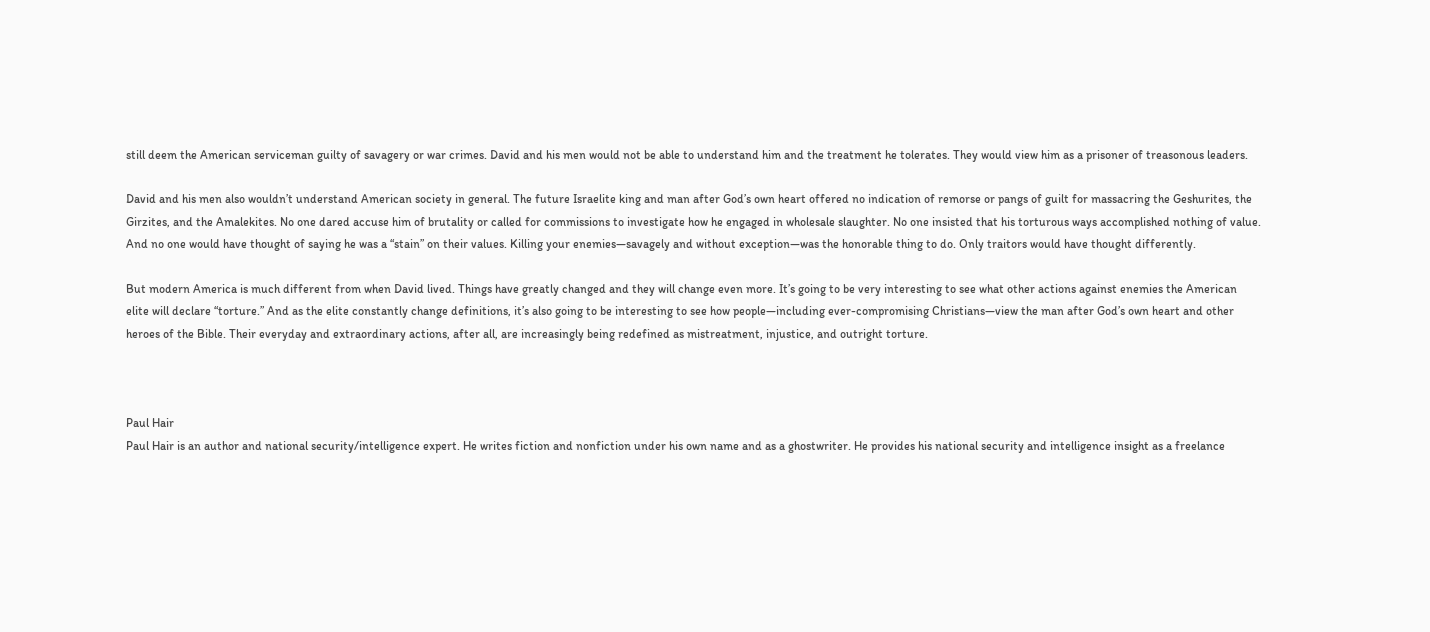still deem the American serviceman guilty of savagery or war crimes. David and his men would not be able to understand him and the treatment he tolerates. They would view him as a prisoner of treasonous leaders.

David and his men also wouldn’t understand American society in general. The future Israelite king and man after God’s own heart offered no indication of remorse or pangs of guilt for massacring the Geshurites, the Girzites, and the Amalekites. No one dared accuse him of brutality or called for commissions to investigate how he engaged in wholesale slaughter. No one insisted that his torturous ways accomplished nothing of value. And no one would have thought of saying he was a “stain” on their values. Killing your enemies—savagely and without exception—was the honorable thing to do. Only traitors would have thought differently.

But modern America is much different from when David lived. Things have greatly changed and they will change even more. It’s going to be very interesting to see what other actions against enemies the American elite will declare “torture.” And as the elite constantly change definitions, it’s also going to be interesting to see how people—including ever-compromising Christians—view the man after God’s own heart and other heroes of the Bible. Their everyday and extraordinary actions, after all, are increasingly being redefined as mistreatment, injustice, and outright torture.



Paul Hair
Paul Hair is an author and national security/intelligence expert. He writes fiction and nonfiction under his own name and as a ghostwriter. He provides his national security and intelligence insight as a freelance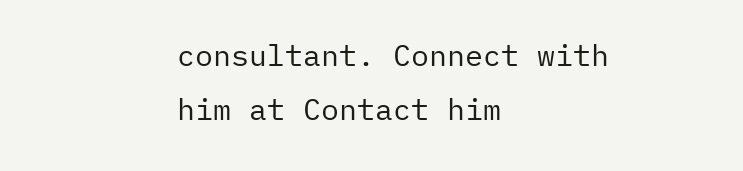consultant. Connect with him at Contact him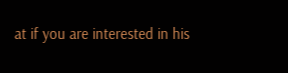at if you are interested in his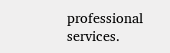professional services.